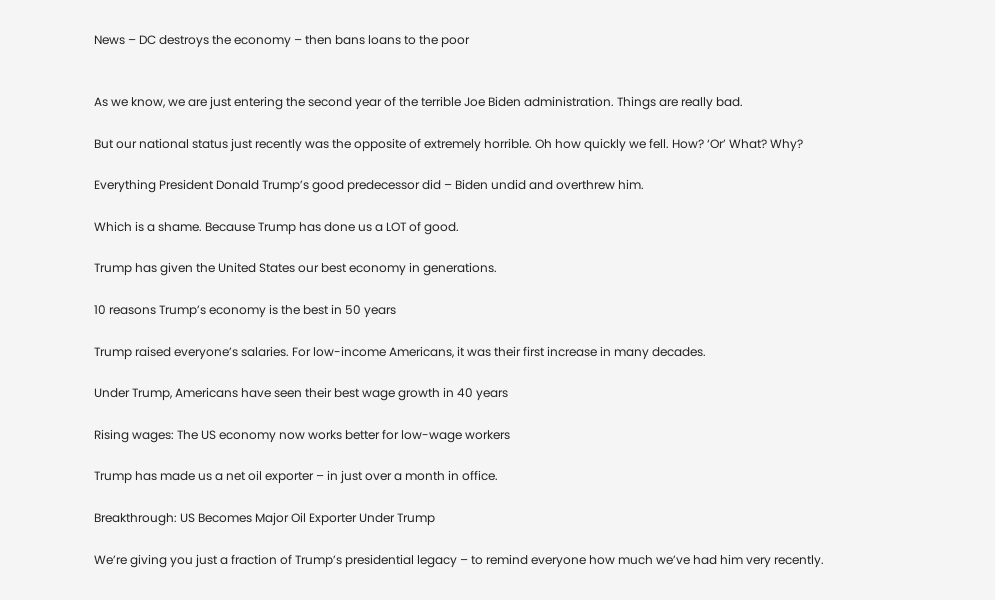News – DC destroys the economy – then bans loans to the poor


As we know, we are just entering the second year of the terrible Joe Biden administration. Things are really bad.

But our national status just recently was the opposite of extremely horrible. Oh how quickly we fell. How? ‘Or’ What? Why?

Everything President Donald Trump’s good predecessor did – Biden undid and overthrew him.

Which is a shame. Because Trump has done us a LOT of good.

Trump has given the United States our best economy in generations.

10 reasons Trump’s economy is the best in 50 years

Trump raised everyone’s salaries. For low-income Americans, it was their first increase in many decades.

Under Trump, Americans have seen their best wage growth in 40 years

Rising wages: The US economy now works better for low-wage workers

Trump has made us a net oil exporter – in just over a month in office.

Breakthrough: US Becomes Major Oil Exporter Under Trump

We’re giving you just a fraction of Trump’s presidential legacy – to remind everyone how much we’ve had him very recently.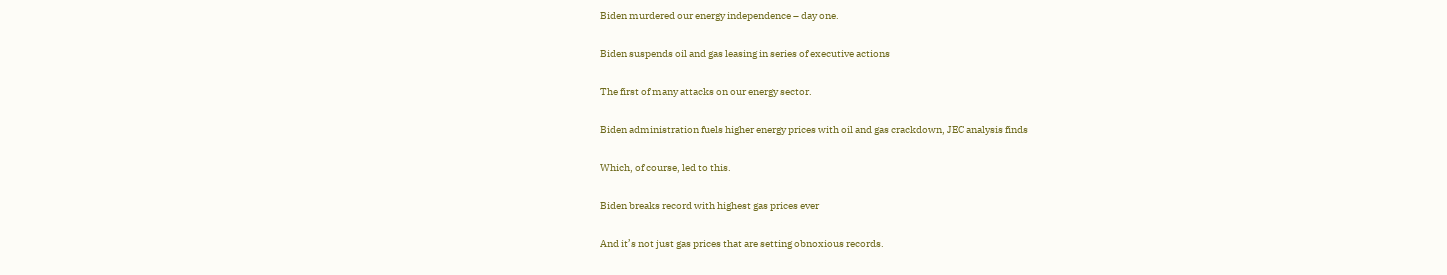Biden murdered our energy independence – day one.

Biden suspends oil and gas leasing in series of executive actions

The first of many attacks on our energy sector.

Biden administration fuels higher energy prices with oil and gas crackdown, JEC analysis finds

Which, of course, led to this.

Biden breaks record with highest gas prices ever

And it’s not just gas prices that are setting obnoxious records.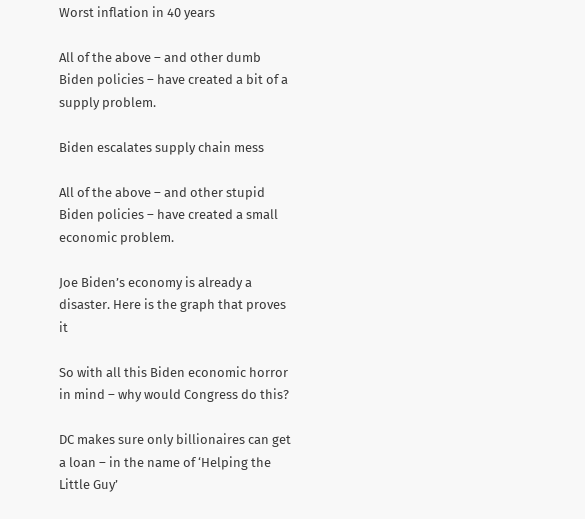Worst inflation in 40 years

All of the above – and other dumb Biden policies – have created a bit of a supply problem.

Biden escalates supply chain mess

All of the above – and other stupid Biden policies – have created a small economic problem.

Joe Biden’s economy is already a disaster. Here is the graph that proves it

So with all this Biden economic horror in mind – why would Congress do this?

DC makes sure only billionaires can get a loan – in the name of ‘Helping the Little Guy’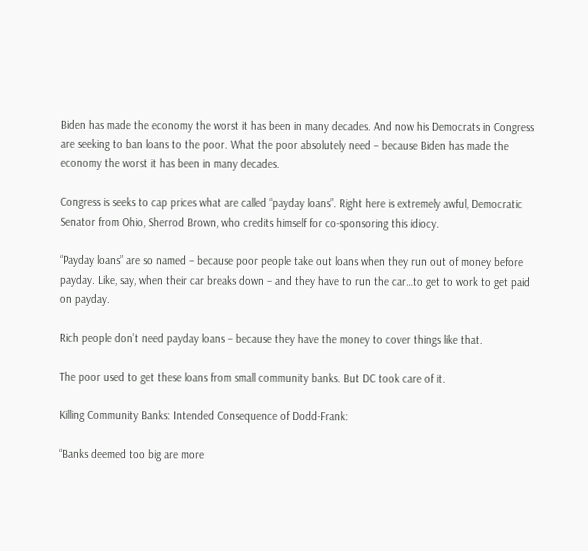Biden has made the economy the worst it has been in many decades. And now his Democrats in Congress are seeking to ban loans to the poor. What the poor absolutely need – because Biden has made the economy the worst it has been in many decades.

Congress is seeks to cap prices what are called “payday loans”. Right here is extremely awful, Democratic Senator from Ohio, Sherrod Brown, who credits himself for co-sponsoring this idiocy.

“Payday loans” are so named – because poor people take out loans when they run out of money before payday. Like, say, when their car breaks down – and they have to run the car…to get to work to get paid on payday.

Rich people don’t need payday loans – because they have the money to cover things like that.

The poor used to get these loans from small community banks. But DC took care of it.

Killing Community Banks: Intended Consequence of Dodd-Frank:

“Banks deemed too big are more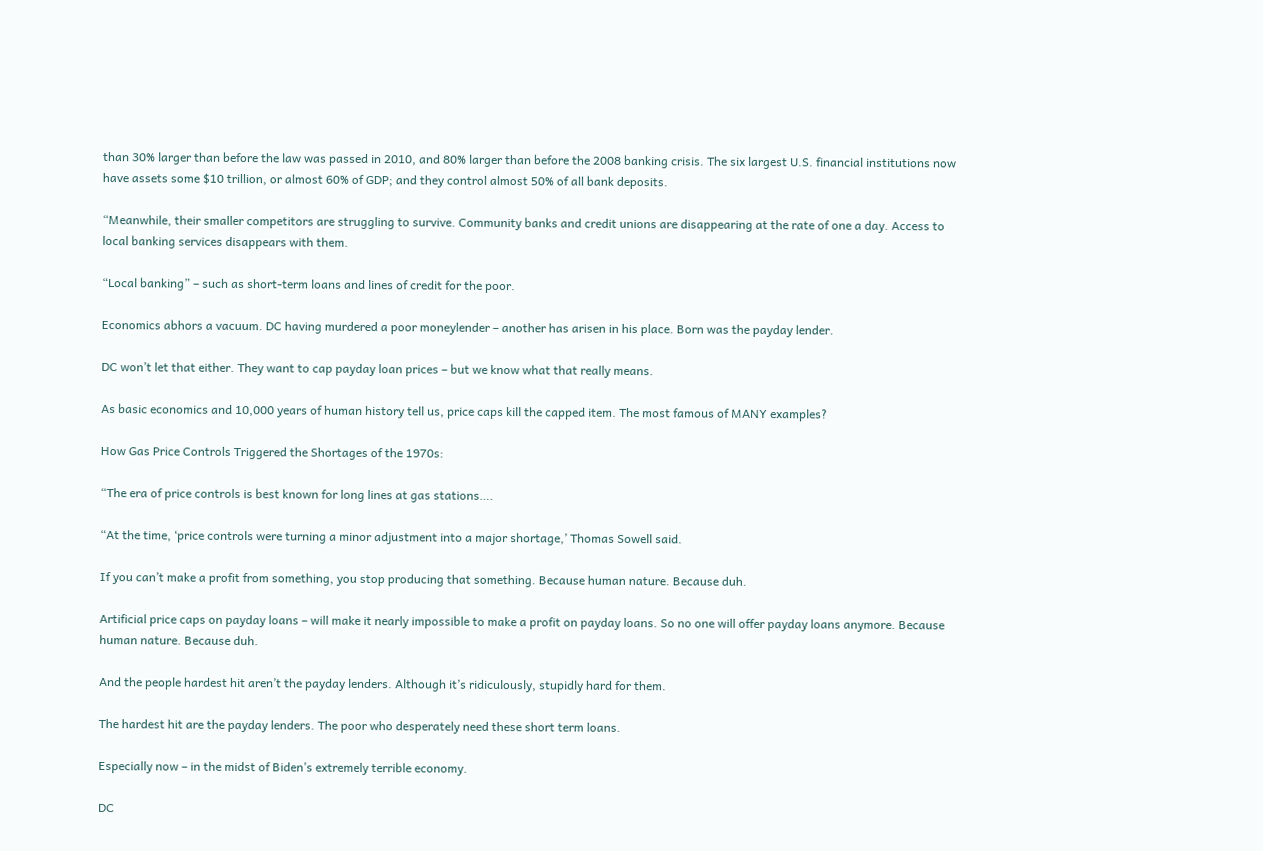than 30% larger than before the law was passed in 2010, and 80% larger than before the 2008 banking crisis. The six largest U.S. financial institutions now have assets some $10 trillion, or almost 60% of GDP; and they control almost 50% of all bank deposits.

“Meanwhile, their smaller competitors are struggling to survive. Community banks and credit unions are disappearing at the rate of one a day. Access to local banking services disappears with them.

“Local banking” – such as short-term loans and lines of credit for the poor.

Economics abhors a vacuum. DC having murdered a poor moneylender – another has arisen in his place. Born was the payday lender.

DC won’t let that either. They want to cap payday loan prices – but we know what that really means.

As basic economics and 10,000 years of human history tell us, price caps kill the capped item. The most famous of MANY examples?

How Gas Price Controls Triggered the Shortages of the 1970s:

“The era of price controls is best known for long lines at gas stations….

“At the time, ‘price controls were turning a minor adjustment into a major shortage,’ Thomas Sowell said.

If you can’t make a profit from something, you stop producing that something. Because human nature. Because duh.

Artificial price caps on payday loans – will make it nearly impossible to make a profit on payday loans. So no one will offer payday loans anymore. Because human nature. Because duh.

And the people hardest hit aren’t the payday lenders. Although it’s ridiculously, stupidly hard for them.

The hardest hit are the payday lenders. The poor who desperately need these short term loans.

Especially now – in the midst of Biden’s extremely terrible economy.

DC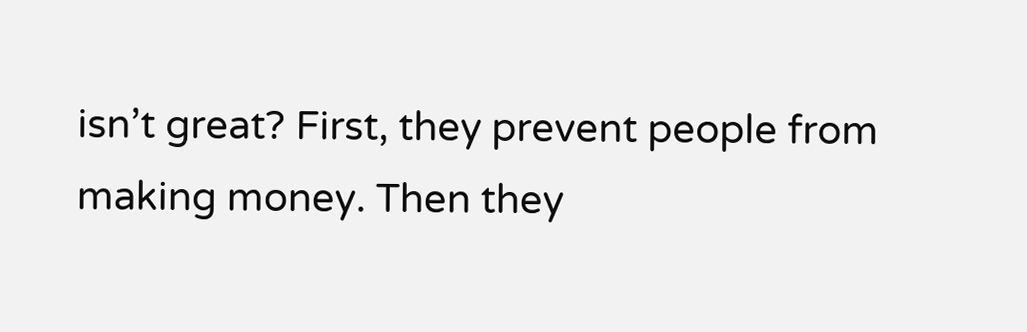isn’t great? First, they prevent people from making money. Then they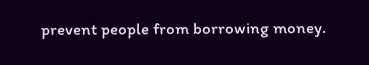prevent people from borrowing money.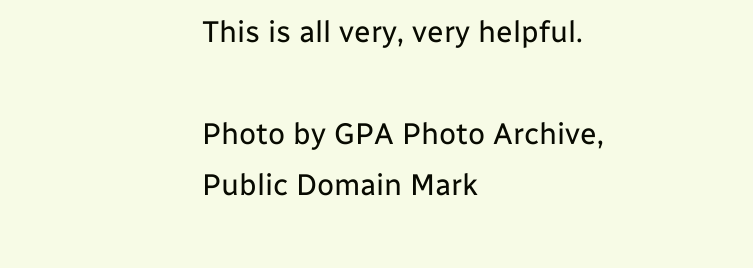This is all very, very helpful.

Photo by GPA Photo Archive, Public Domain Mark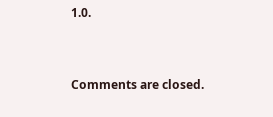1.0.


Comments are closed.